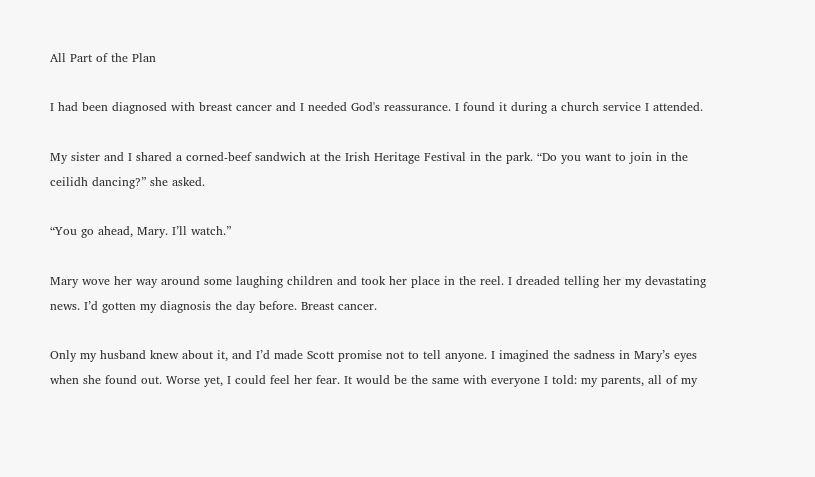All Part of the Plan

I had been diagnosed with breast cancer and I needed God's reassurance. I found it during a church service I attended.

My sister and I shared a corned-beef sandwich at the Irish Heritage Festival in the park. “Do you want to join in the ceilidh dancing?” she asked.

“You go ahead, Mary. I’ll watch.”

Mary wove her way around some laughing children and took her place in the reel. I dreaded telling her my devastating news. I’d gotten my diagnosis the day before. Breast cancer.

Only my husband knew about it, and I’d made Scott promise not to tell anyone. I imagined the sadness in Mary’s eyes when she found out. Worse yet, I could feel her fear. It would be the same with everyone I told: my parents, all of my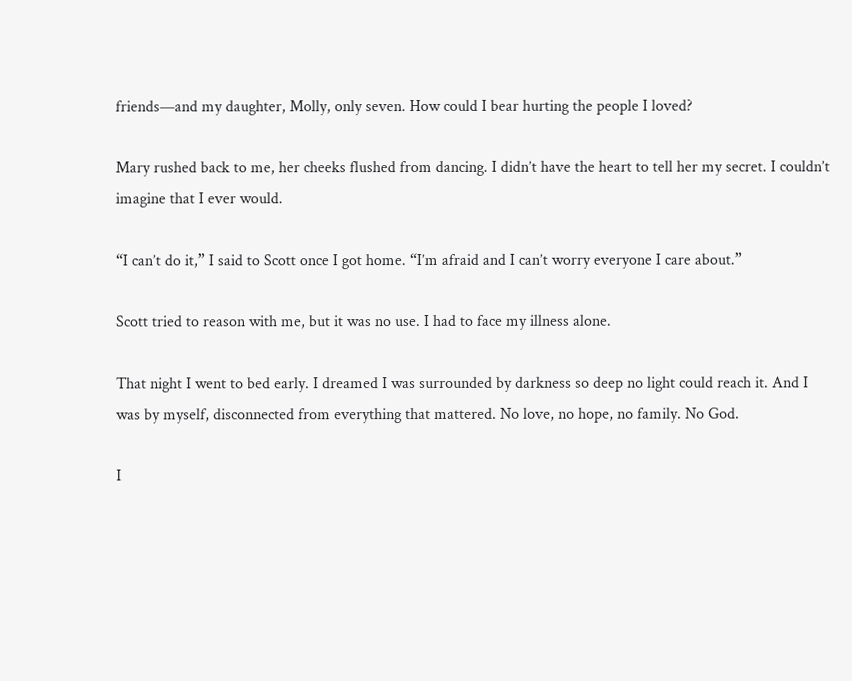friends—and my daughter, Molly, only seven. How could I bear hurting the people I loved?

Mary rushed back to me, her cheeks flushed from dancing. I didn’t have the heart to tell her my secret. I couldn’t imagine that I ever would.

“I can’t do it,” I said to Scott once I got home. “I’m afraid and I can’t worry everyone I care about.”

Scott tried to reason with me, but it was no use. I had to face my illness alone.

That night I went to bed early. I dreamed I was surrounded by darkness so deep no light could reach it. And I was by myself, disconnected from everything that mattered. No love, no hope, no family. No God.

I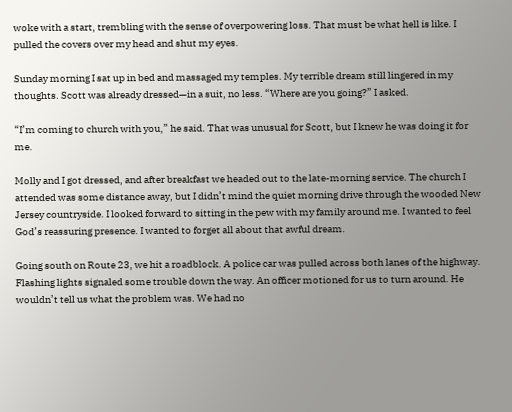woke with a start, trembling with the sense of overpowering loss. That must be what hell is like. I pulled the covers over my head and shut my eyes.

Sunday morning I sat up in bed and massaged my temples. My terrible dream still lingered in my thoughts. Scott was already dressed—in a suit, no less. “Where are you going?” I asked.

“I’m coming to church with you,” he said. That was unusual for Scott, but I knew he was doing it for me.

Molly and I got dressed, and after breakfast we headed out to the late-morning service. The church I attended was some distance away, but I didn’t mind the quiet morning drive through the wooded New Jersey countryside. I looked forward to sitting in the pew with my family around me. I wanted to feel God’s reassuring presence. I wanted to forget all about that awful dream.

Going south on Route 23, we hit a roadblock. A police car was pulled across both lanes of the highway. Flashing lights signaled some trouble down the way. An officer motioned for us to turn around. He wouldn’t tell us what the problem was. We had no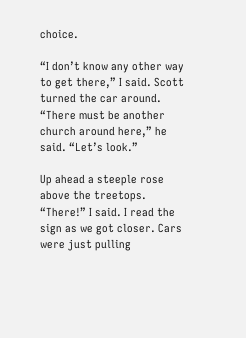choice.

“I don’t know any other way to get there,” I said. Scott turned the car around. “There must be another church around here,” he said. “Let’s look.”

Up ahead a steeple rose above the treetops. “There!” I said. I read the sign as we got closer. Cars were just pulling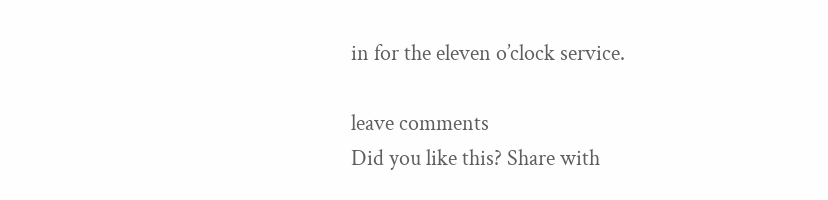in for the eleven o’clock service.

leave comments
Did you like this? Share with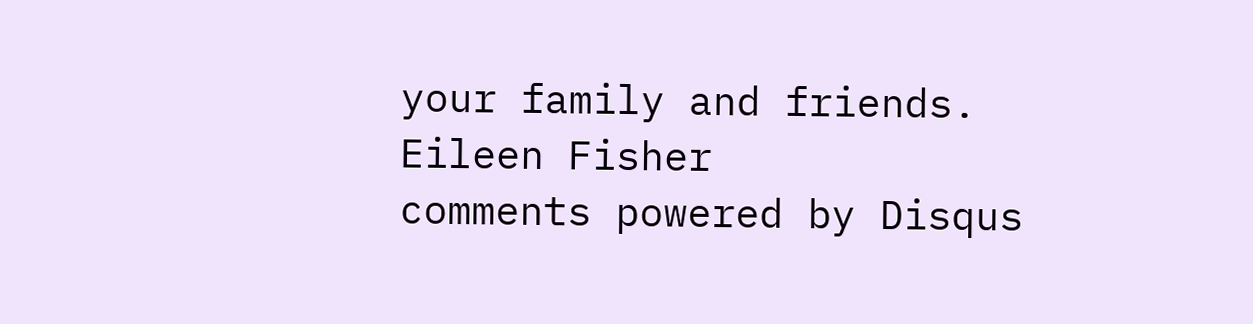your family and friends.
Eileen Fisher
comments powered by Disqus